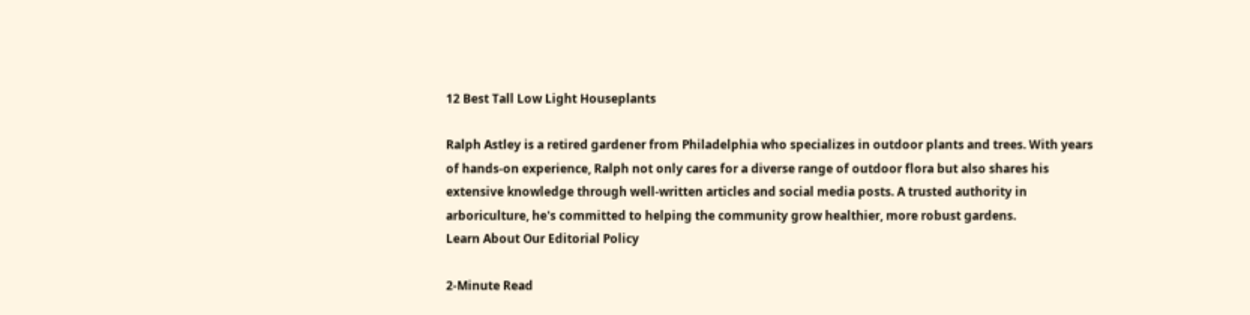12 Best Tall Low Light Houseplants

Ralph Astley is a retired gardener from Philadelphia who specializes in outdoor plants and trees. With years of hands-on experience, Ralph not only cares for a diverse range of outdoor flora but also shares his extensive knowledge through well-written articles and social media posts. A trusted authority in arboriculture, he's committed to helping the community grow healthier, more robust gardens.
Learn About Our Editorial Policy

2-Minute Read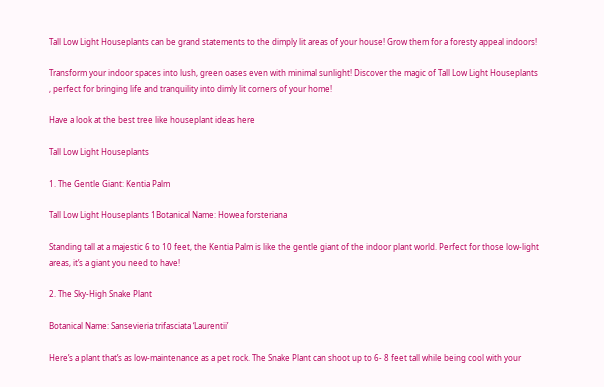Tall Low Light Houseplants can be grand statements to the dimply lit areas of your house! Grow them for a foresty appeal indoors!

Transform your indoor spaces into lush, green oases even with minimal sunlight! Discover the magic of Tall Low Light Houseplants , perfect for bringing life and tranquility into dimly lit corners of your home!

Have a look at the best tree like houseplant ideas here

Tall Low Light Houseplants

1. The Gentle Giant: Kentia Palm

Tall Low Light Houseplants 1Botanical Name: Howea forsteriana

Standing tall at a majestic 6 to 10 feet, the Kentia Palm is like the gentle giant of the indoor plant world. Perfect for those low-light areas, it’s a giant you need to have!

2. The Sky-High Snake Plant

Botanical Name: Sansevieria trifasciata ‘Laurentii’

Here’s a plant that’s as low-maintenance as a pet rock. The Snake Plant can shoot up to 6- 8 feet tall while being cool with your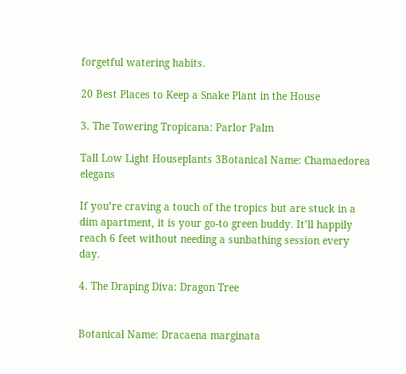forgetful watering habits.

20 Best Places to Keep a Snake Plant in the House

3. The Towering Tropicana: Parlor Palm

Tall Low Light Houseplants 3Botanical Name: Chamaedorea elegans

If you’re craving a touch of the tropics but are stuck in a dim apartment, it is your go-to green buddy. It’ll happily reach 6 feet without needing a sunbathing session every day.

4. The Draping Diva: Dragon Tree


Botanical Name: Dracaena marginata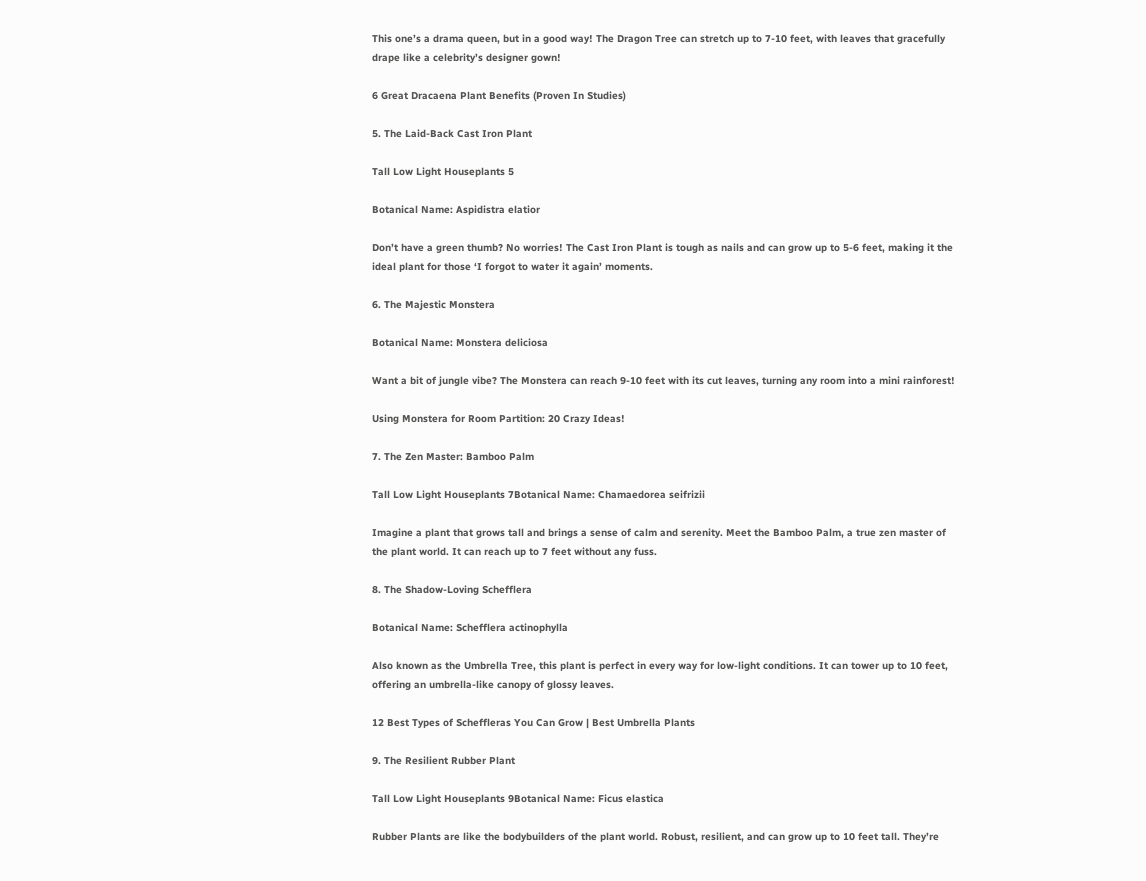This one’s a drama queen, but in a good way! The Dragon Tree can stretch up to 7-10 feet, with leaves that gracefully drape like a celebrity’s designer gown!

6 Great Dracaena Plant Benefits (Proven In Studies)

5. The Laid-Back Cast Iron Plant

Tall Low Light Houseplants 5

Botanical Name: Aspidistra elatior

Don’t have a green thumb? No worries! The Cast Iron Plant is tough as nails and can grow up to 5-6 feet, making it the ideal plant for those ‘I forgot to water it again’ moments.

6. The Majestic Monstera

Botanical Name: Monstera deliciosa

Want a bit of jungle vibe? The Monstera can reach 9-10 feet with its cut leaves, turning any room into a mini rainforest!

Using Monstera for Room Partition: 20 Crazy Ideas!

7. The Zen Master: Bamboo Palm

Tall Low Light Houseplants 7Botanical Name: Chamaedorea seifrizii

Imagine a plant that grows tall and brings a sense of calm and serenity. Meet the Bamboo Palm, a true zen master of the plant world. It can reach up to 7 feet without any fuss.

8. The Shadow-Loving Schefflera

Botanical Name: Schefflera actinophylla

Also known as the Umbrella Tree, this plant is perfect in every way for low-light conditions. It can tower up to 10 feet, offering an umbrella-like canopy of glossy leaves.

12 Best Types of Scheffleras You Can Grow | Best Umbrella Plants

9. The Resilient Rubber Plant

Tall Low Light Houseplants 9Botanical Name: Ficus elastica

Rubber Plants are like the bodybuilders of the plant world. Robust, resilient, and can grow up to 10 feet tall. They’re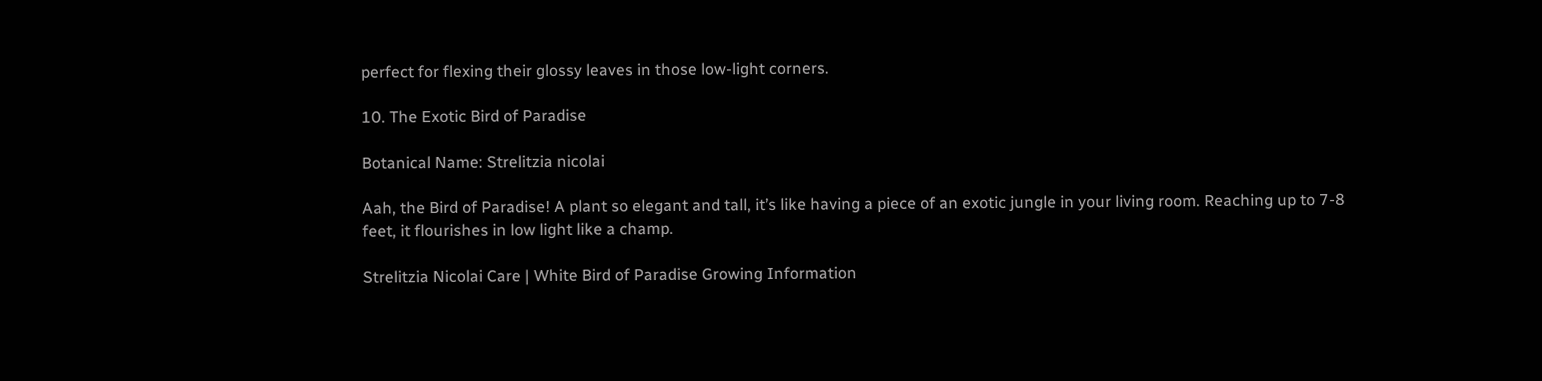perfect for flexing their glossy leaves in those low-light corners.

10. The Exotic Bird of Paradise

Botanical Name: Strelitzia nicolai

Aah, the Bird of Paradise! A plant so elegant and tall, it’s like having a piece of an exotic jungle in your living room. Reaching up to 7-8 feet, it flourishes in low light like a champ.

Strelitzia Nicolai Care | White Bird of Paradise Growing Information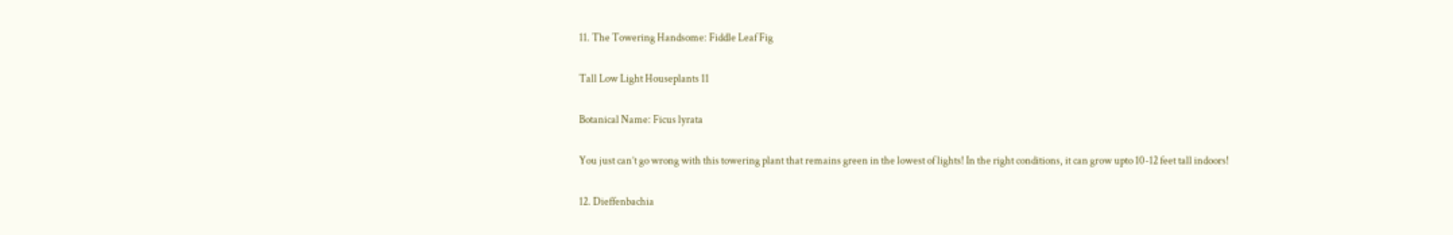11. The Towering Handsome: Fiddle Leaf Fig

Tall Low Light Houseplants 11

Botanical Name: Ficus lyrata

You just can’t go wrong with this towering plant that remains green in the lowest of lights! In the right conditions, it can grow upto 10-12 feet tall indoors!

12. Dieffenbachia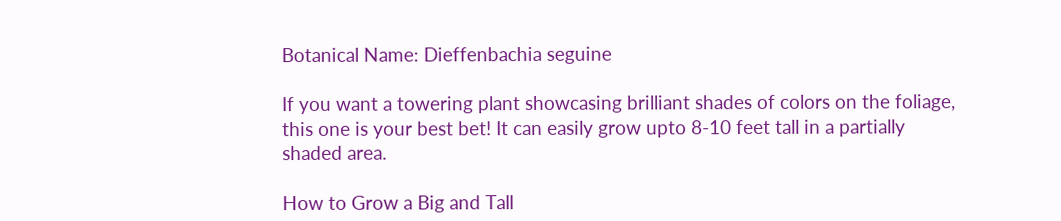Botanical Name: Dieffenbachia seguine

If you want a towering plant showcasing brilliant shades of colors on the foliage, this one is your best bet! It can easily grow upto 8-10 feet tall in a partially shaded area.

How to Grow a Big and Tall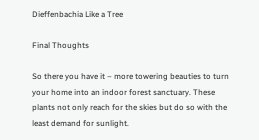Dieffenbachia Like a Tree

Final Thoughts

So there you have it – more towering beauties to turn your home into an indoor forest sanctuary. These plants not only reach for the skies but do so with the least demand for sunlight.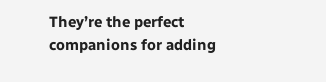They’re the perfect companions for adding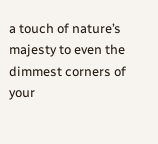a touch of nature’s majesty to even the dimmest corners of your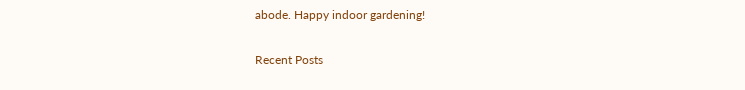abode. Happy indoor gardening!

Recent Posts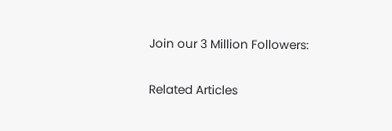Join our 3 Million Followers:


Related Articles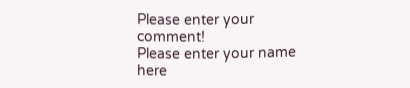Please enter your comment!
Please enter your name here